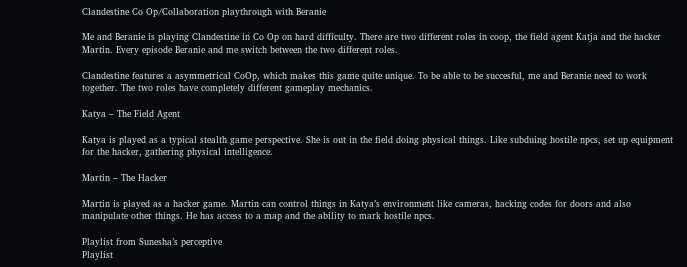Clandestine Co Op/Collaboration playthrough with Beranie

Me and Beranie is playing Clandestine in Co Op on hard difficulty. There are two different roles in coop, the field agent Katja and the hacker Martin. Every episode Beranie and me switch between the two different roles.

Clandestine features a asymmetrical CoOp, which makes this game quite unique. To be able to be succesful, me and Beranie need to work together. The two roles have completely different gameplay mechanics.

Katya – The Field Agent

Katya is played as a typical stealth game perspective. She is out in the field doing physical things. Like subduing hostile npcs, set up equipment for the hacker, gathering physical intelligence.

Martin – The Hacker

Martin is played as a hacker game. Martin can control things in Katya’s environment like cameras, hacking codes for doors and also manipulate other things. He has access to a map and the ability to mark hostile npcs.

Playlist from Sunesha’s perceptive
Playlist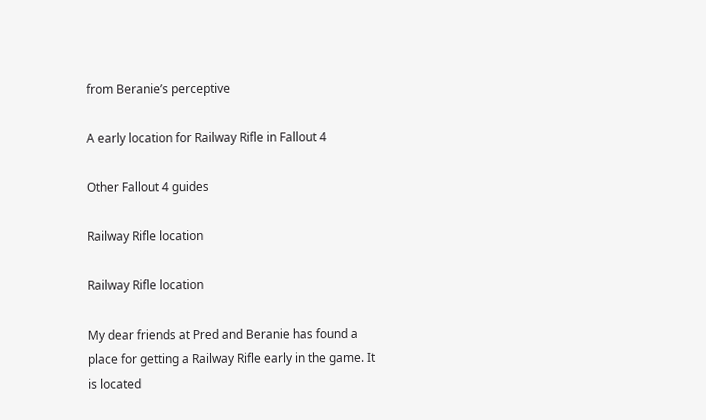from Beranie’s perceptive

A early location for Railway Rifle in Fallout 4

Other Fallout 4 guides

Railway Rifle location

Railway Rifle location

My dear friends at Pred and Beranie has found a place for getting a Railway Rifle early in the game. It is located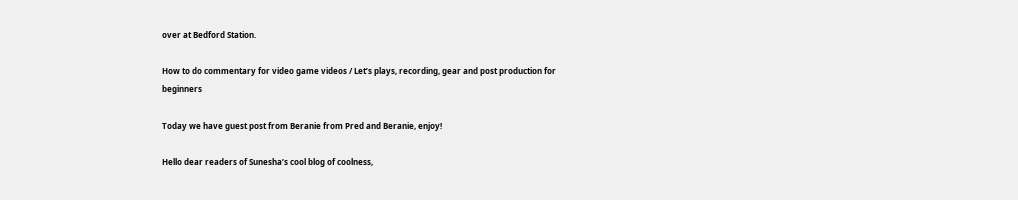over at Bedford Station.

How to do commentary for video game videos / Let’s plays, recording, gear and post production for beginners

Today we have guest post from Beranie from Pred and Beranie, enjoy!

Hello dear readers of Sunesha’s cool blog of coolness,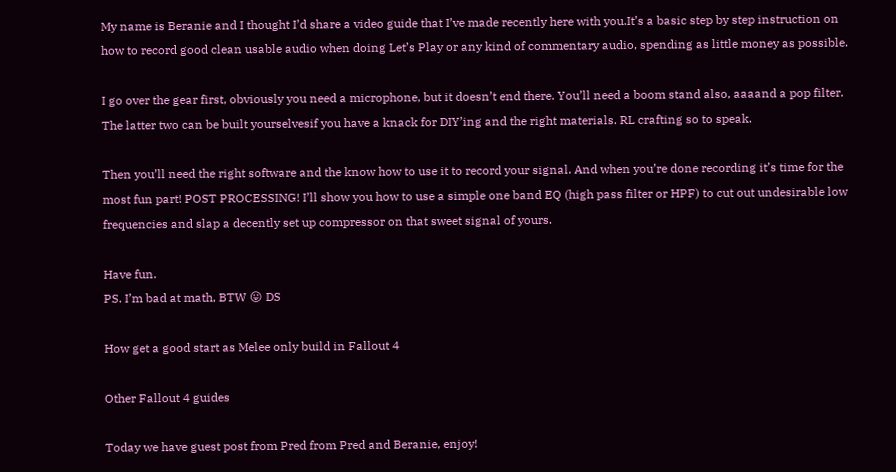My name is Beranie and I thought I’d share a video guide that I’ve made recently here with you.It’s a basic step by step instruction on how to record good clean usable audio when doing Let’s Play or any kind of commentary audio, spending as little money as possible.

I go over the gear first, obviously you need a microphone, but it doesn’t end there. You’ll need a boom stand also, aaaand a pop filter. The latter two can be built yourselvesif you have a knack for DIY’ing and the right materials. RL crafting so to speak.

Then you’ll need the right software and the know how to use it to record your signal. And when you’re done recording it’s time for the most fun part! POST PROCESSING! I’ll show you how to use a simple one band EQ (high pass filter or HPF) to cut out undesirable low frequencies and slap a decently set up compressor on that sweet signal of yours.

Have fun.
PS. I’m bad at math, BTW 😛 DS

How get a good start as Melee only build in Fallout 4

Other Fallout 4 guides

Today we have guest post from Pred from Pred and Beranie, enjoy!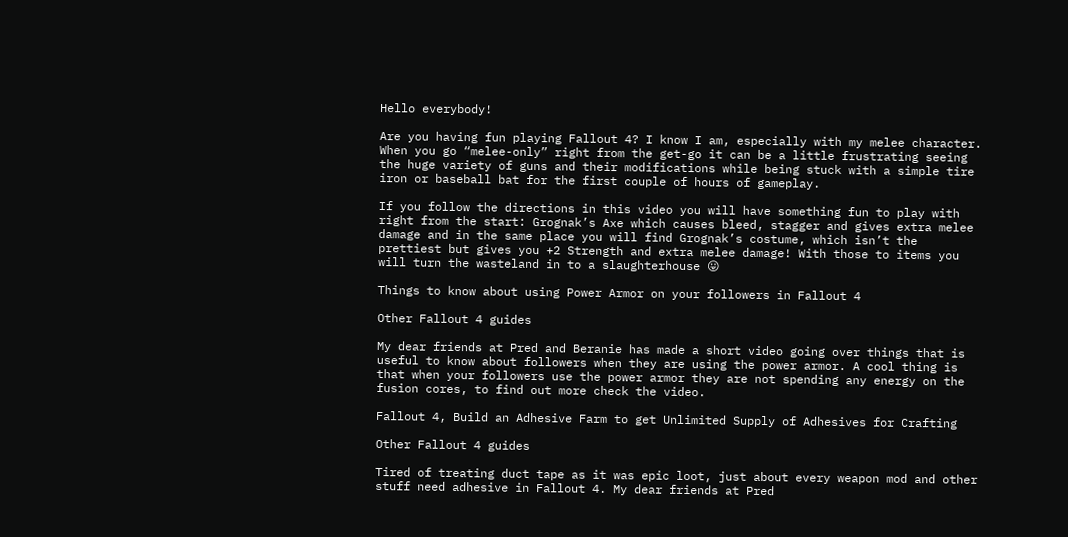Hello everybody!

Are you having fun playing Fallout 4? I know I am, especially with my melee character. When you go “melee-only” right from the get-go it can be a little frustrating seeing the huge variety of guns and their modifications while being stuck with a simple tire iron or baseball bat for the first couple of hours of gameplay.

If you follow the directions in this video you will have something fun to play with right from the start: Grognak’s Axe which causes bleed, stagger and gives extra melee damage and in the same place you will find Grognak’s costume, which isn’t the prettiest but gives you +2 Strength and extra melee damage! With those to items you will turn the wasteland in to a slaughterhouse 😛

Things to know about using Power Armor on your followers in Fallout 4

Other Fallout 4 guides

My dear friends at Pred and Beranie has made a short video going over things that is useful to know about followers when they are using the power armor. A cool thing is that when your followers use the power armor they are not spending any energy on the fusion cores, to find out more check the video.

Fallout 4, Build an Adhesive Farm to get Unlimited Supply of Adhesives for Crafting

Other Fallout 4 guides

Tired of treating duct tape as it was epic loot, just about every weapon mod and other stuff need adhesive in Fallout 4. My dear friends at Pred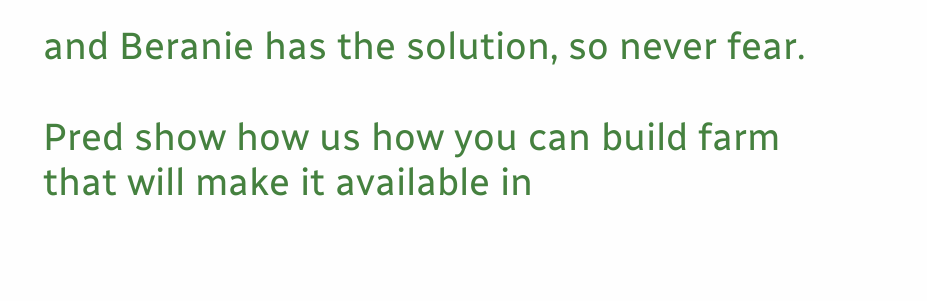and Beranie has the solution, so never fear.

Pred show how us how you can build farm that will make it available in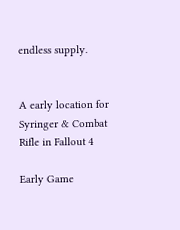endless supply.


A early location for Syringer & Combat Rifle in Fallout 4

Early Game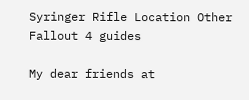Syringer Rifle Location Other Fallout 4 guides

My dear friends at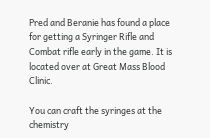Pred and Beranie has found a place for getting a Syringer Rifle and Combat rifle early in the game. It is located over at Great Mass Blood Clinic.

You can craft the syringes at the chemistry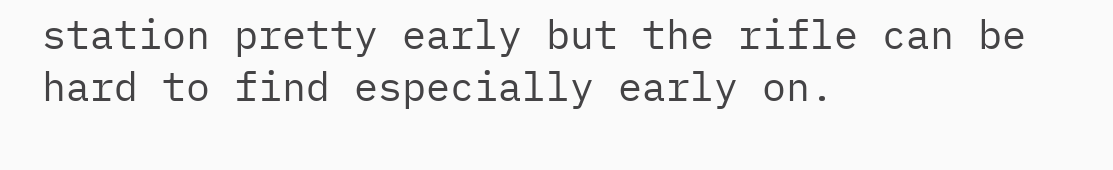station pretty early but the rifle can be hard to find especially early on.